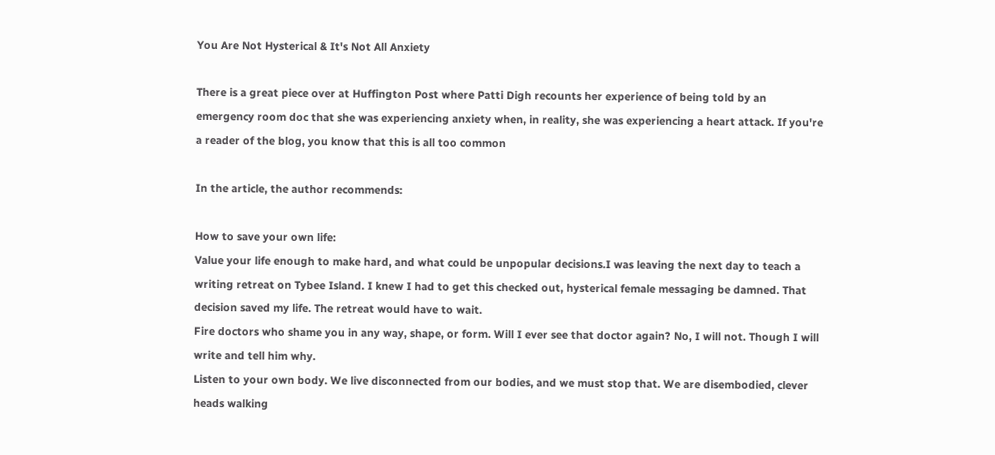You Are Not Hysterical & It's Not All Anxiety

There is a great piece over at Huffington Post where Patti Digh recounts her experience of being told by an emergency room doc that she was experiencing anxiety when, in reality, she was experiencing a heart attack. If you're a reader of the blog, you know that this is all too common

In the article, the author recommends:

How to save your own life:
Value your life enough to make hard, and what could be unpopular decisions.I was leaving the next day to teach a writing retreat on Tybee Island. I knew I had to get this checked out, hysterical female messaging be damned. That decision saved my life. The retreat would have to wait.
Fire doctors who shame you in any way, shape, or form. Will I ever see that doctor again? No, I will not. Though I will write and tell him why.
Listen to your own body. We live disconnected from our bodies, and we must stop that. We are disembodied, clever heads walking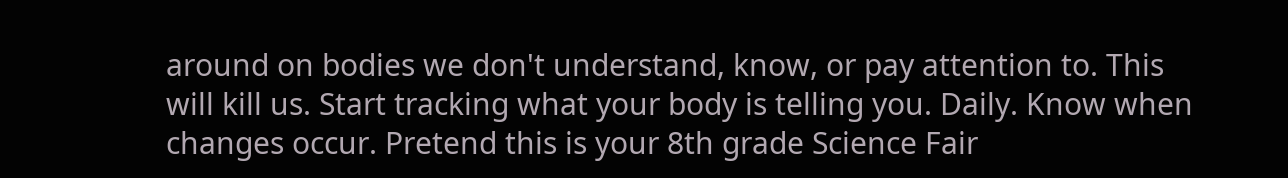around on bodies we don't understand, know, or pay attention to. This will kill us. Start tracking what your body is telling you. Daily. Know when changes occur. Pretend this is your 8th grade Science Fair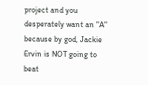project and you desperately want an "A" because by god, Jackie Ervin is NOT going to beat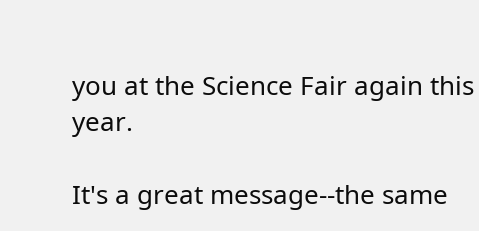you at the Science Fair again this year.

It's a great message--the same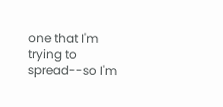one that I'm trying to spread--so I'm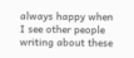always happy when I see other people writing about these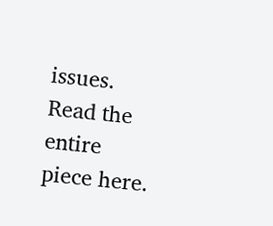issues. Read the entire piece here.